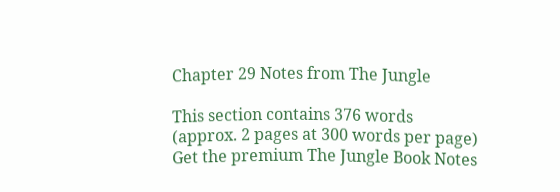Chapter 29 Notes from The Jungle

This section contains 376 words
(approx. 2 pages at 300 words per page)
Get the premium The Jungle Book Notes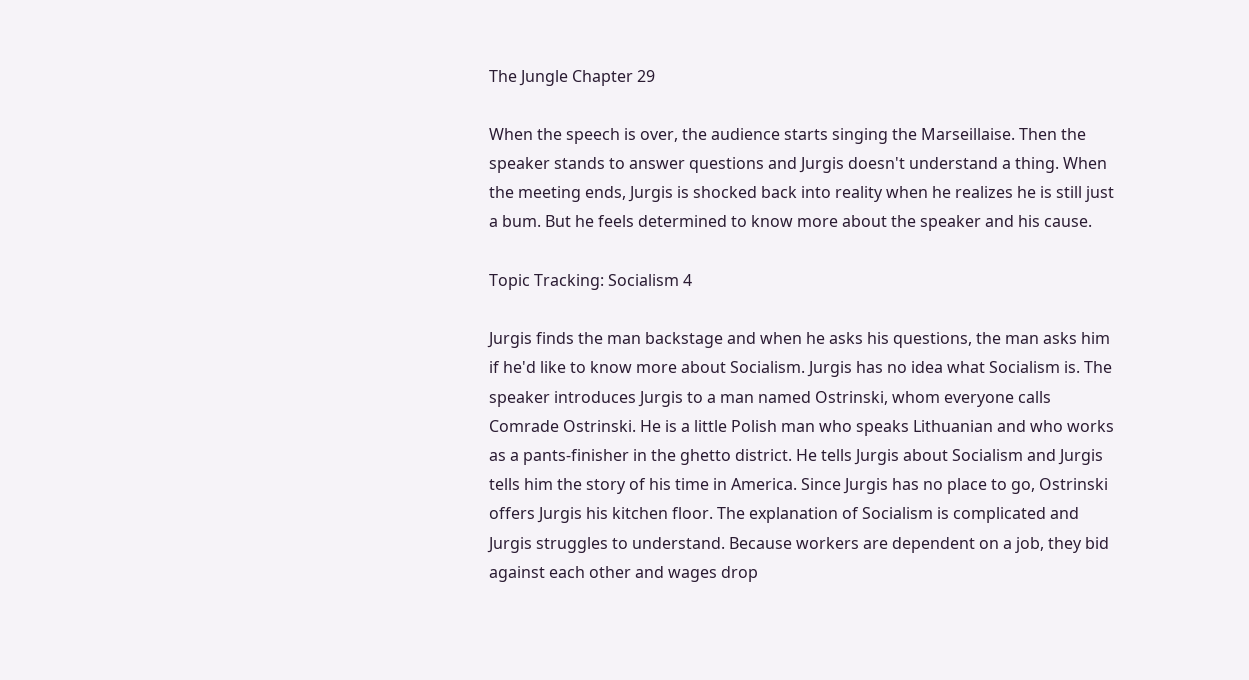The Jungle Chapter 29

When the speech is over, the audience starts singing the Marseillaise. Then the speaker stands to answer questions and Jurgis doesn't understand a thing. When the meeting ends, Jurgis is shocked back into reality when he realizes he is still just a bum. But he feels determined to know more about the speaker and his cause.

Topic Tracking: Socialism 4

Jurgis finds the man backstage and when he asks his questions, the man asks him if he'd like to know more about Socialism. Jurgis has no idea what Socialism is. The speaker introduces Jurgis to a man named Ostrinski, whom everyone calls Comrade Ostrinski. He is a little Polish man who speaks Lithuanian and who works as a pants-finisher in the ghetto district. He tells Jurgis about Socialism and Jurgis tells him the story of his time in America. Since Jurgis has no place to go, Ostrinski offers Jurgis his kitchen floor. The explanation of Socialism is complicated and Jurgis struggles to understand. Because workers are dependent on a job, they bid against each other and wages drop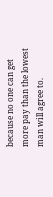because no one can get more pay than the lowest man will agree to.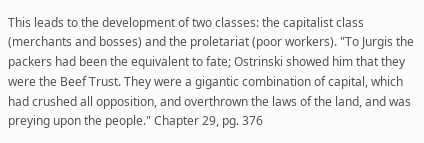This leads to the development of two classes: the capitalist class (merchants and bosses) and the proletariat (poor workers). "To Jurgis the packers had been the equivalent to fate; Ostrinski showed him that they were the Beef Trust. They were a gigantic combination of capital, which had crushed all opposition, and overthrown the laws of the land, and was preying upon the people." Chapter 29, pg. 376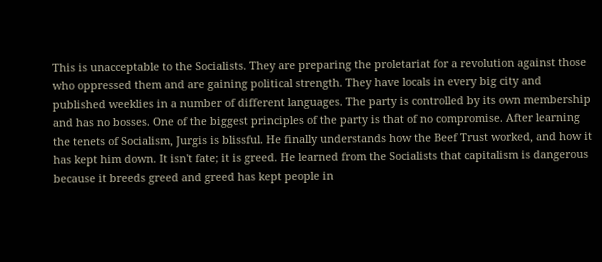This is unacceptable to the Socialists. They are preparing the proletariat for a revolution against those who oppressed them and are gaining political strength. They have locals in every big city and published weeklies in a number of different languages. The party is controlled by its own membership and has no bosses. One of the biggest principles of the party is that of no compromise. After learning the tenets of Socialism, Jurgis is blissful. He finally understands how the Beef Trust worked, and how it has kept him down. It isn't fate; it is greed. He learned from the Socialists that capitalism is dangerous because it breeds greed and greed has kept people in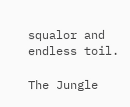squalor and endless toil.

The Jungle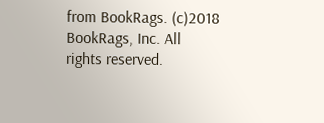from BookRags. (c)2018 BookRags, Inc. All rights reserved.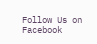Follow Us on Facebook